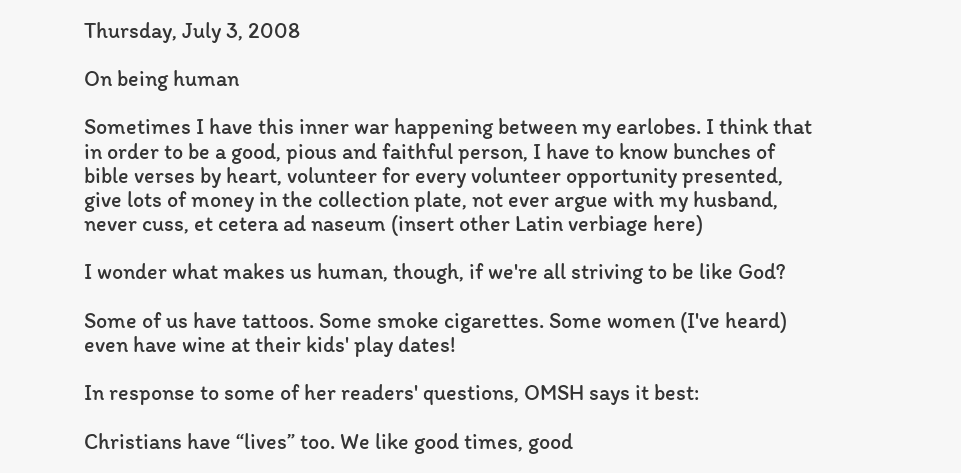Thursday, July 3, 2008

On being human

Sometimes I have this inner war happening between my earlobes. I think that in order to be a good, pious and faithful person, I have to know bunches of bible verses by heart, volunteer for every volunteer opportunity presented, give lots of money in the collection plate, not ever argue with my husband, never cuss, et cetera ad naseum (insert other Latin verbiage here)

I wonder what makes us human, though, if we're all striving to be like God?

Some of us have tattoos. Some smoke cigarettes. Some women (I've heard) even have wine at their kids' play dates!

In response to some of her readers' questions, OMSH says it best:

Christians have “lives” too. We like good times, good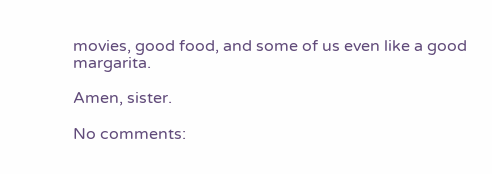movies, good food, and some of us even like a good margarita.

Amen, sister.

No comments: